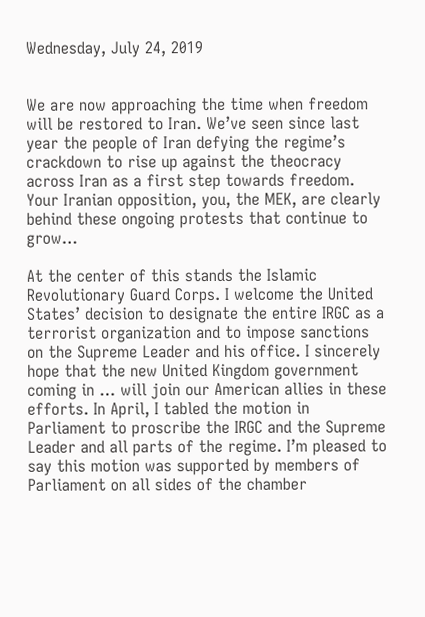Wednesday, July 24, 2019


We are now approaching the time when freedom will be restored to Iran. We’ve seen since last year the people of Iran defying the regime’s crackdown to rise up against the theocracy across Iran as a first step towards freedom. Your Iranian opposition, you, the MEK, are clearly behind these ongoing protests that continue to grow…

At the center of this stands the Islamic Revolutionary Guard Corps. I welcome the United States’ decision to designate the entire IRGC as a terrorist organization and to impose sanctions on the Supreme Leader and his office. I sincerely hope that the new United Kingdom government coming in … will join our American allies in these efforts. In April, I tabled the motion in Parliament to proscribe the IRGC and the Supreme Leader and all parts of the regime. I’m pleased to say this motion was supported by members of Parliament on all sides of the chamber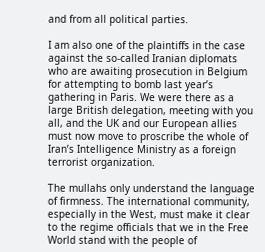and from all political parties.

I am also one of the plaintiffs in the case against the so-called Iranian diplomats who are awaiting prosecution in Belgium for attempting to bomb last year’s gathering in Paris. We were there as a large British delegation, meeting with you all, and the UK and our European allies must now move to proscribe the whole of Iran’s Intelligence Ministry as a foreign terrorist organization.

The mullahs only understand the language of firmness. The international community, especially in the West, must make it clear to the regime officials that we in the Free World stand with the people of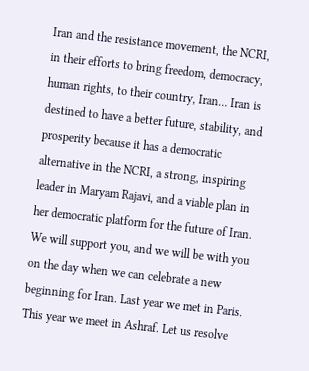Iran and the resistance movement, the NCRI, in their efforts to bring freedom, democracy, human rights, to their country, Iran… Iran is destined to have a better future, stability, and prosperity because it has a democratic alternative in the NCRI, a strong, inspiring leader in Maryam Rajavi, and a viable plan in her democratic platform for the future of Iran. We will support you, and we will be with you on the day when we can celebrate a new beginning for Iran. Last year we met in Paris. This year we meet in Ashraf. Let us resolve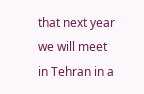that next year we will meet in Tehran in a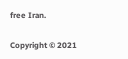free Iran.

Copyright © 2021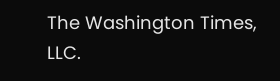The Washington Times, LLC.